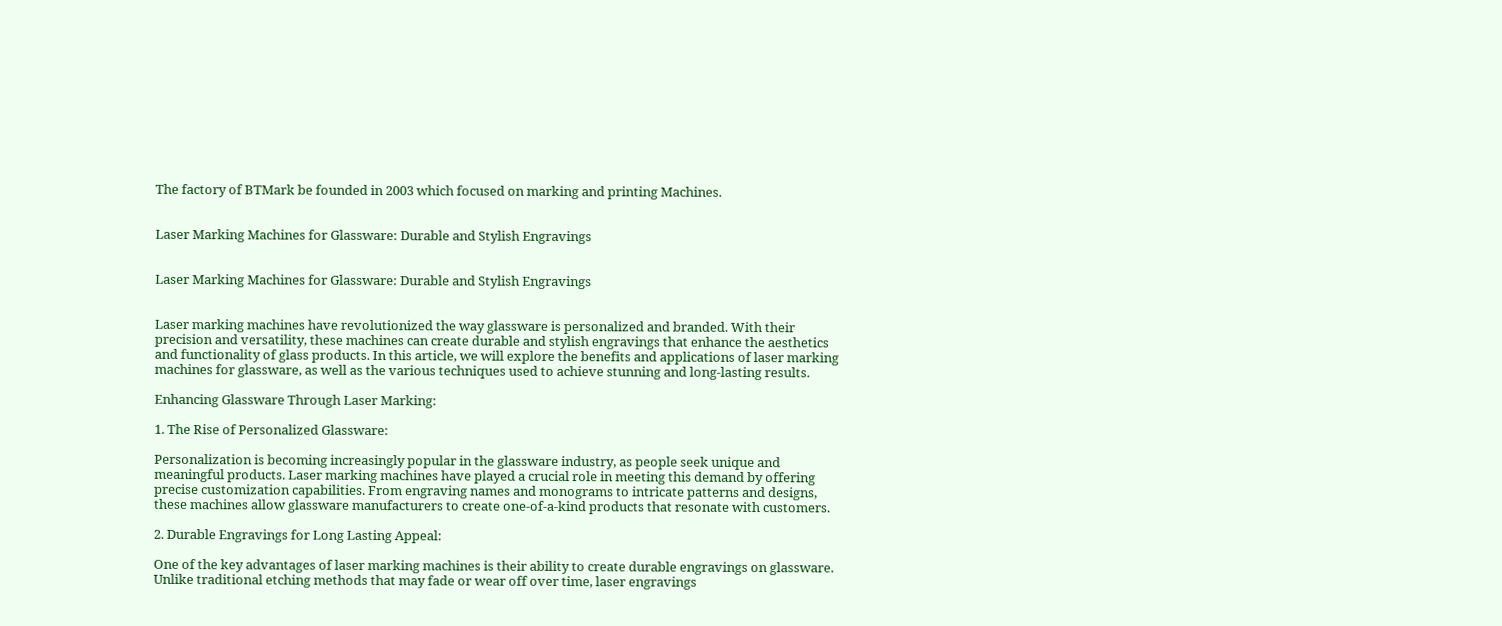The factory of BTMark be founded in 2003 which focused on marking and printing Machines.


Laser Marking Machines for Glassware: Durable and Stylish Engravings


Laser Marking Machines for Glassware: Durable and Stylish Engravings


Laser marking machines have revolutionized the way glassware is personalized and branded. With their precision and versatility, these machines can create durable and stylish engravings that enhance the aesthetics and functionality of glass products. In this article, we will explore the benefits and applications of laser marking machines for glassware, as well as the various techniques used to achieve stunning and long-lasting results.

Enhancing Glassware Through Laser Marking:

1. The Rise of Personalized Glassware:

Personalization is becoming increasingly popular in the glassware industry, as people seek unique and meaningful products. Laser marking machines have played a crucial role in meeting this demand by offering precise customization capabilities. From engraving names and monograms to intricate patterns and designs, these machines allow glassware manufacturers to create one-of-a-kind products that resonate with customers.

2. Durable Engravings for Long Lasting Appeal:

One of the key advantages of laser marking machines is their ability to create durable engravings on glassware. Unlike traditional etching methods that may fade or wear off over time, laser engravings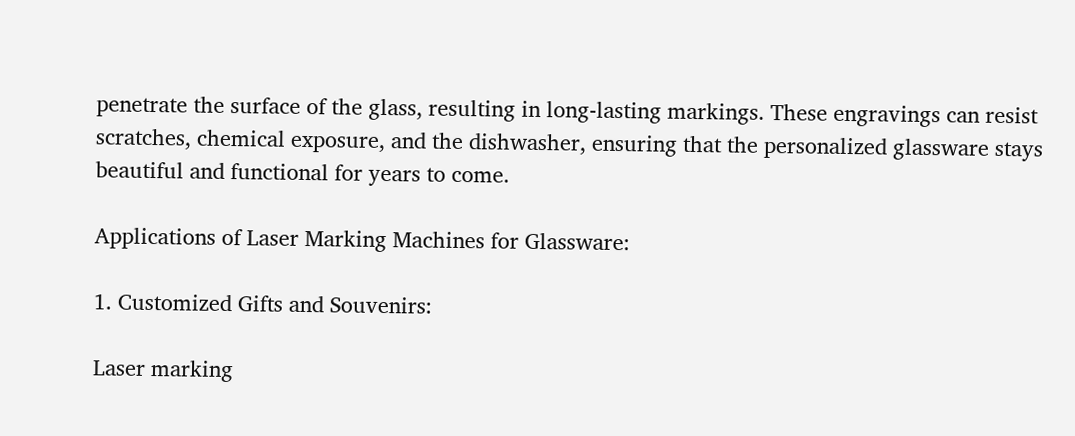penetrate the surface of the glass, resulting in long-lasting markings. These engravings can resist scratches, chemical exposure, and the dishwasher, ensuring that the personalized glassware stays beautiful and functional for years to come.

Applications of Laser Marking Machines for Glassware:

1. Customized Gifts and Souvenirs:

Laser marking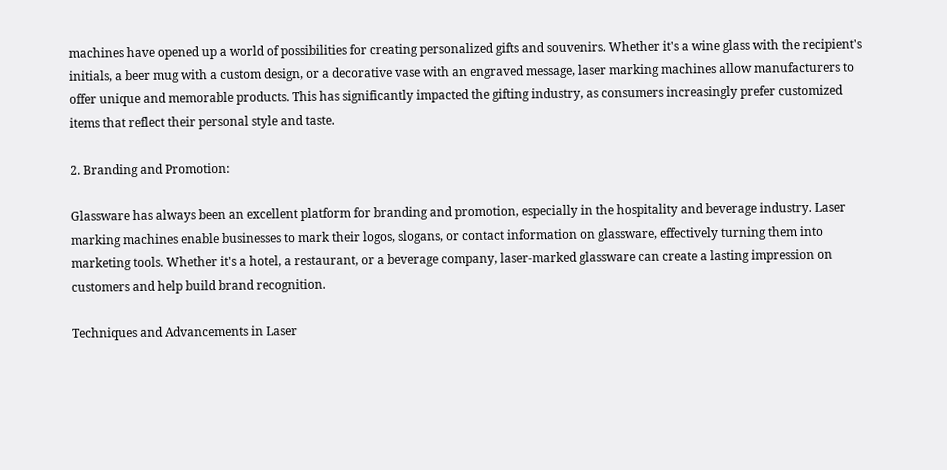machines have opened up a world of possibilities for creating personalized gifts and souvenirs. Whether it's a wine glass with the recipient's initials, a beer mug with a custom design, or a decorative vase with an engraved message, laser marking machines allow manufacturers to offer unique and memorable products. This has significantly impacted the gifting industry, as consumers increasingly prefer customized items that reflect their personal style and taste.

2. Branding and Promotion:

Glassware has always been an excellent platform for branding and promotion, especially in the hospitality and beverage industry. Laser marking machines enable businesses to mark their logos, slogans, or contact information on glassware, effectively turning them into marketing tools. Whether it's a hotel, a restaurant, or a beverage company, laser-marked glassware can create a lasting impression on customers and help build brand recognition.

Techniques and Advancements in Laser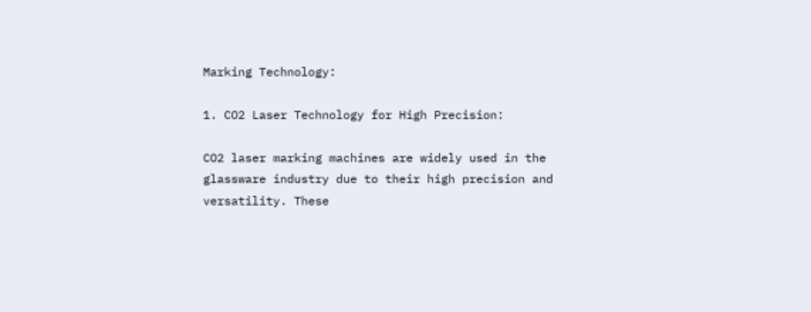Marking Technology:

1. CO2 Laser Technology for High Precision:

CO2 laser marking machines are widely used in the glassware industry due to their high precision and versatility. These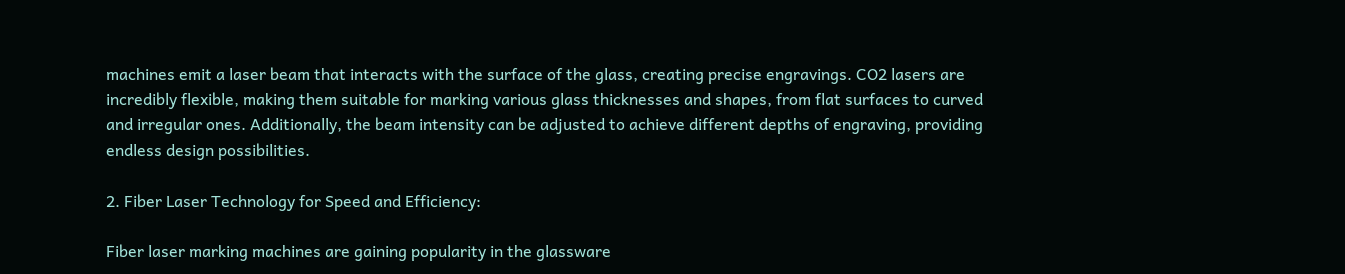machines emit a laser beam that interacts with the surface of the glass, creating precise engravings. CO2 lasers are incredibly flexible, making them suitable for marking various glass thicknesses and shapes, from flat surfaces to curved and irregular ones. Additionally, the beam intensity can be adjusted to achieve different depths of engraving, providing endless design possibilities.

2. Fiber Laser Technology for Speed and Efficiency:

Fiber laser marking machines are gaining popularity in the glassware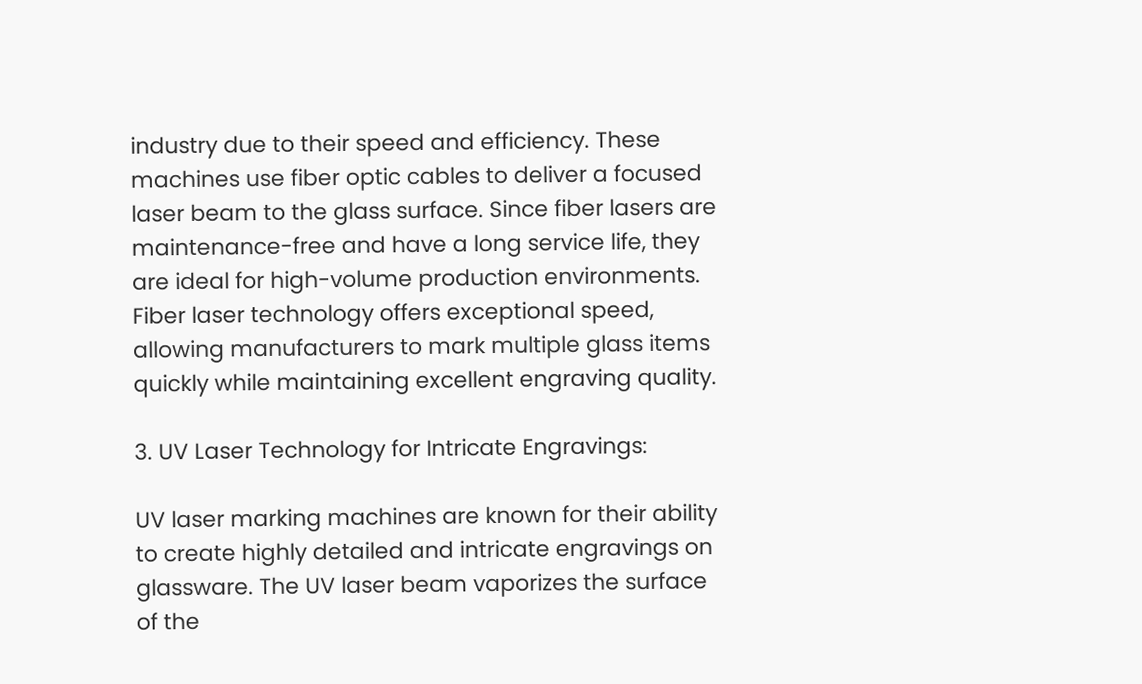industry due to their speed and efficiency. These machines use fiber optic cables to deliver a focused laser beam to the glass surface. Since fiber lasers are maintenance-free and have a long service life, they are ideal for high-volume production environments. Fiber laser technology offers exceptional speed, allowing manufacturers to mark multiple glass items quickly while maintaining excellent engraving quality.

3. UV Laser Technology for Intricate Engravings:

UV laser marking machines are known for their ability to create highly detailed and intricate engravings on glassware. The UV laser beam vaporizes the surface of the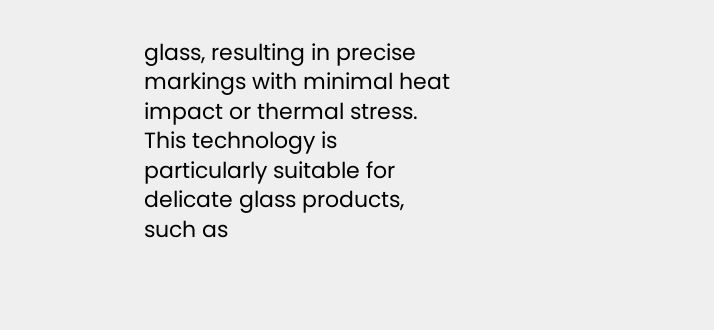glass, resulting in precise markings with minimal heat impact or thermal stress. This technology is particularly suitable for delicate glass products, such as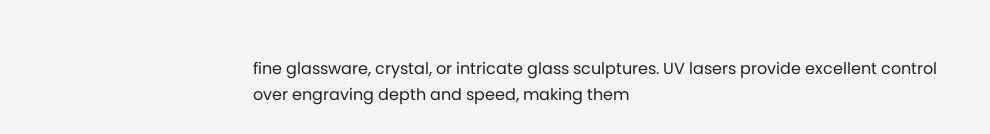fine glassware, crystal, or intricate glass sculptures. UV lasers provide excellent control over engraving depth and speed, making them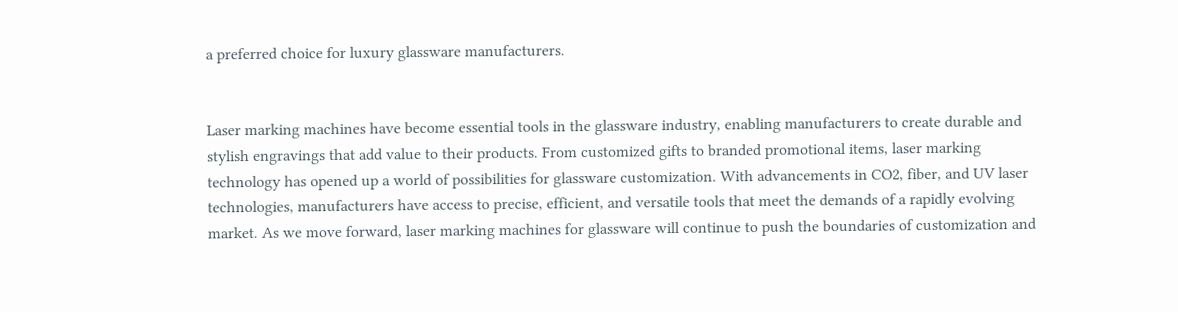a preferred choice for luxury glassware manufacturers.


Laser marking machines have become essential tools in the glassware industry, enabling manufacturers to create durable and stylish engravings that add value to their products. From customized gifts to branded promotional items, laser marking technology has opened up a world of possibilities for glassware customization. With advancements in CO2, fiber, and UV laser technologies, manufacturers have access to precise, efficient, and versatile tools that meet the demands of a rapidly evolving market. As we move forward, laser marking machines for glassware will continue to push the boundaries of customization and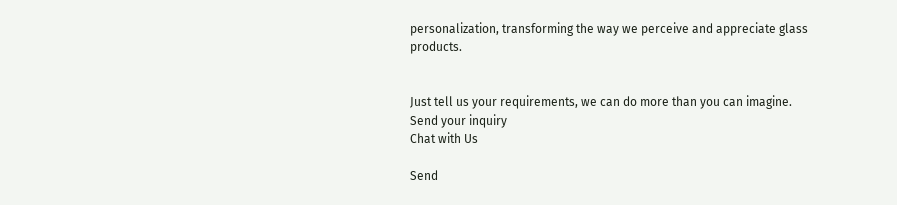personalization, transforming the way we perceive and appreciate glass products.


Just tell us your requirements, we can do more than you can imagine.
Send your inquiry
Chat with Us

Send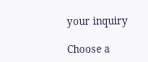your inquiry

Choose a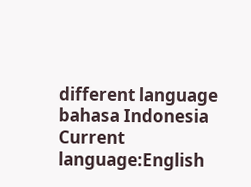different language
bahasa Indonesia
Current language:English